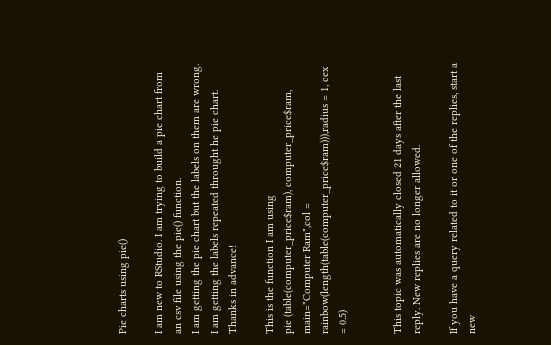Pie charts using pie()

I am new to RStudio. I am trying to build a pie chart from an csv file using the pie() function.
I am getting the pie chart but the labels on them are wrong. I am getting the labels repeated throught he pie chart. Thanks in advance!

This is the function I am using
pie (table(computer_price$ram), computer_price$ram, main="Computer Ram",col = rainbow(length(table(computer_price$ram))),radius = 1, cex = 0.5)


This topic was automatically closed 21 days after the last reply. New replies are no longer allowed.

If you have a query related to it or one of the replies, start a new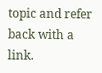topic and refer back with a link.